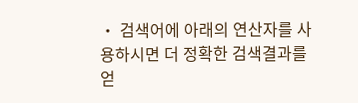• 검색어에 아래의 연산자를 사용하시면 더 정확한 검색결과를 얻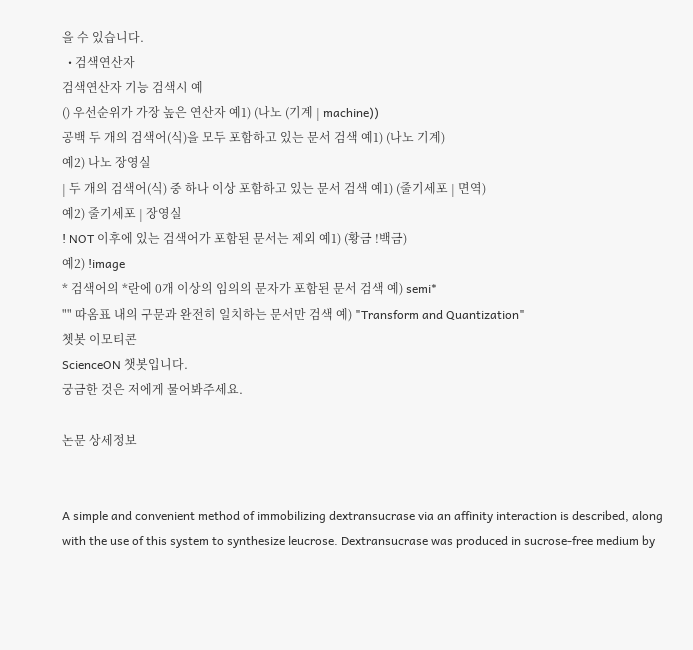을 수 있습니다.
  • 검색연산자
검색연산자 기능 검색시 예
() 우선순위가 가장 높은 연산자 예1) (나노 (기계 | machine))
공백 두 개의 검색어(식)을 모두 포함하고 있는 문서 검색 예1) (나노 기계)
예2) 나노 장영실
| 두 개의 검색어(식) 중 하나 이상 포함하고 있는 문서 검색 예1) (줄기세포 | 면역)
예2) 줄기세포 | 장영실
! NOT 이후에 있는 검색어가 포함된 문서는 제외 예1) (황금 !백금)
예2) !image
* 검색어의 *란에 0개 이상의 임의의 문자가 포함된 문서 검색 예) semi*
"" 따옴표 내의 구문과 완전히 일치하는 문서만 검색 예) "Transform and Quantization"
쳇봇 이모티콘
ScienceON 챗봇입니다.
궁금한 것은 저에게 물어봐주세요.

논문 상세정보


A simple and convenient method of immobilizing dextransucrase via an affinity interaction is described, along with the use of this system to synthesize leucrose. Dextransucrase was produced in sucrose-free medium by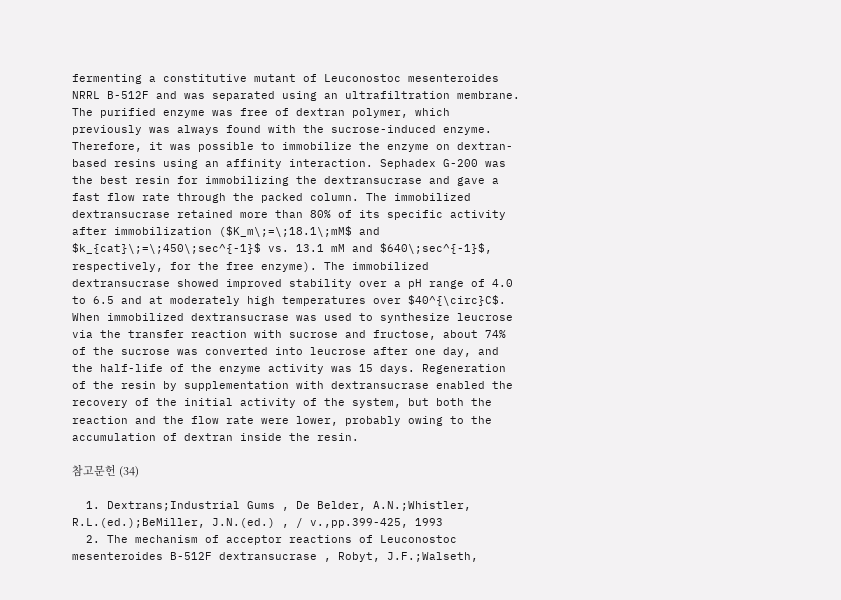fermenting a constitutive mutant of Leuconostoc mesenteroides NRRL B-512F and was separated using an ultrafiltration membrane. The purified enzyme was free of dextran polymer, which previously was always found with the sucrose-induced enzyme. Therefore, it was possible to immobilize the enzyme on dextran-based resins using an affinity interaction. Sephadex G-200 was the best resin for immobilizing the dextransucrase and gave a fast flow rate through the packed column. The immobilized dextransucrase retained more than 80% of its specific activity after immobilization ($K_m\;=\;18.1\;mM$ and $k_{cat}\;=\;450\;sec^{-1}$ vs. 13.1 mM and $640\;sec^{-1}$, respectively, for the free enzyme). The immobilized dextransucrase showed improved stability over a pH range of 4.0 to 6.5 and at moderately high temperatures over $40^{\circ}C$. When immobilized dextransucrase was used to synthesize leucrose via the transfer reaction with sucrose and fructose, about 74% of the sucrose was converted into leucrose after one day, and the half-life of the enzyme activity was 15 days. Regeneration of the resin by supplementation with dextransucrase enabled the recovery of the initial activity of the system, but both the reaction and the flow rate were lower, probably owing to the accumulation of dextran inside the resin.

참고문헌 (34)

  1. Dextrans;Industrial Gums , De Belder, A.N.;Whistler, R.L.(ed.);BeMiller, J.N.(ed.) , / v.,pp.399-425, 1993
  2. The mechanism of acceptor reactions of Leuconostoc mesenteroides B-512F dextransucrase , Robyt, J.F.;Walseth,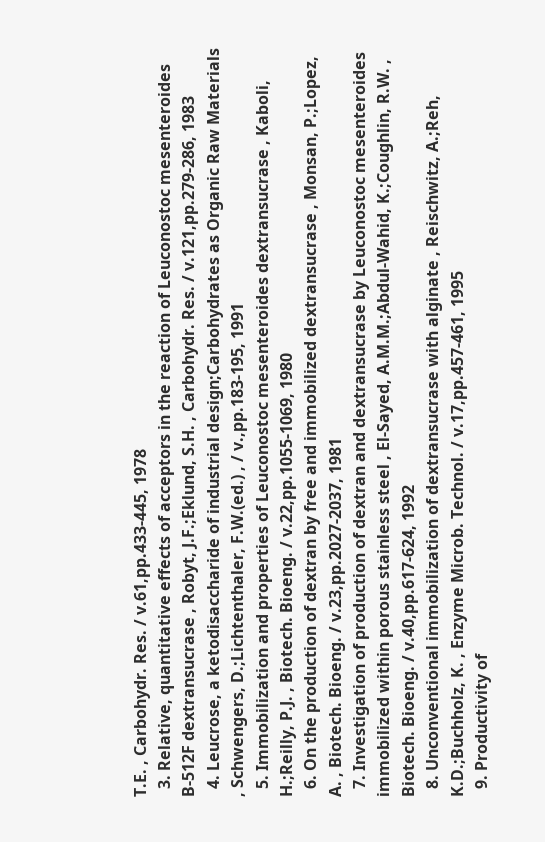T.E. , Carbohydr. Res. / v.61,pp.433-445, 1978
  3. Relative, quantitative effects of acceptors in the reaction of Leuconostoc mesenteroides B-512F dextransucrase , Robyt, J.F.;Eklund, S.H. , Carbohydr. Res. / v.121,pp.279-286, 1983
  4. Leucrose, a ketodisaccharide of industrial design;Carbohydrates as Organic Raw Materials , Schwengers, D.;Lichtenthaler, F.W.(ed.) , / v.,pp.183-195, 1991
  5. Immobilization and properties of Leuconostoc mesenteroides dextransucrase , Kaboli, H.;Reilly, P.J. , Biotech. Bioeng. / v.22,pp.1055-1069, 1980
  6. On the production of dextran by free and immobilized dextransucrase , Monsan, P.;Lopez, A. , Biotech. Bioeng. / v.23,pp.2027-2037, 1981
  7. Investigation of production of dextran and dextransucrase by Leuconostoc mesenteroides immobilized within porous stainless steel , El-Sayed, A.M.M.;Abdul-Wahid, K.;Coughlin, R.W. , Biotech. Bioeng. / v.40,pp.617-624, 1992
  8. Unconventional immobilization of dextransucrase with alginate , Reischwitz, A.;Reh, K.D.;Buchholz, K. , Enzyme Microb. Technol. / v.17,pp.457-461, 1995
  9. Productivity of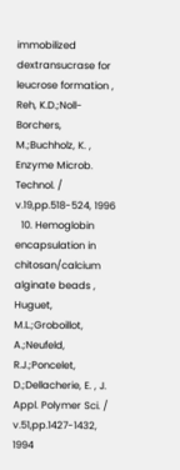immobilized dextransucrase for leucrose formation , Reh, K.D.;Noll-Borchers, M.;Buchholz, K. , Enzyme Microb. Technol. / v.19,pp.518-524, 1996
  10. Hemoglobin encapsulation in chitosan/calcium alginate beads , Huguet, M.L.;Groboillot, A.;Neufeld, R.J.;Poncelet, D.;Dellacherie, E. , J. Appl. Polymer Sci. / v.51,pp.1427-1432, 1994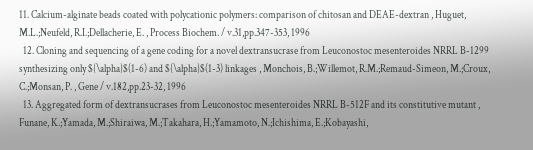11. Calcium-alginate beads coated with polycationic polymers: comparison of chitosan and DEAE-dextran , Huguet, M.L.;Neufeld, R.I.;Dellacherie, E. , Process Biochem. / v.31,pp.347-353, 1996
  12. Cloning and sequencing of a gene coding for a novel dextransucrase from Leuconostoc mesenteroides NRRL B-1299 synthesizing only ${\alpha}$(1-6) and ${\alpha}$(1-3) linkages , Monchois, B.;Willemot, R.M.;Remaud-Simeon, M.;Croux, C.;Monsan, P. , Gene / v.182,pp.23-32, 1996
  13. Aggregated form of dextransucrases from Leuconostoc mesenteroides NRRL B-512F and its constitutive mutant , Funane, K.;Yamada, M.;Shiraiwa, M.;Takahara, H.;Yamamoto, N.;Ichishima, E.;Kobayashi,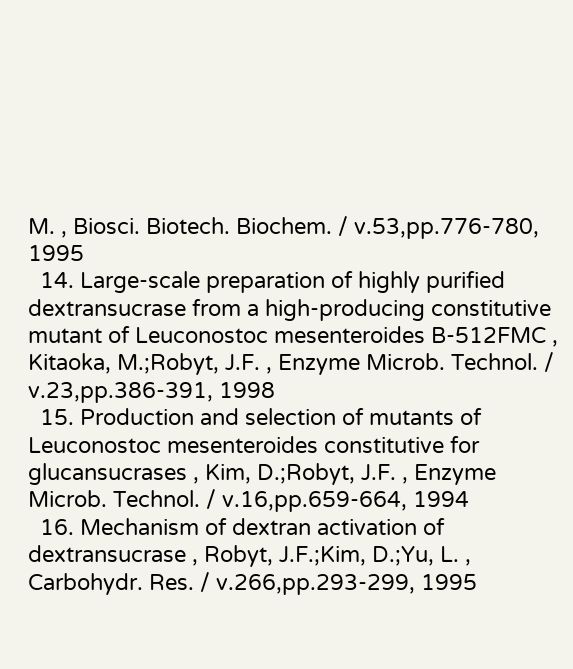M. , Biosci. Biotech. Biochem. / v.53,pp.776-780, 1995
  14. Large-scale preparation of highly purified dextransucrase from a high-producing constitutive mutant of Leuconostoc mesenteroides B-512FMC , Kitaoka, M.;Robyt, J.F. , Enzyme Microb. Technol. / v.23,pp.386-391, 1998
  15. Production and selection of mutants of Leuconostoc mesenteroides constitutive for glucansucrases , Kim, D.;Robyt, J.F. , Enzyme Microb. Technol. / v.16,pp.659-664, 1994
  16. Mechanism of dextran activation of dextransucrase , Robyt, J.F.;Kim, D.;Yu, L. , Carbohydr. Res. / v.266,pp.293-299, 1995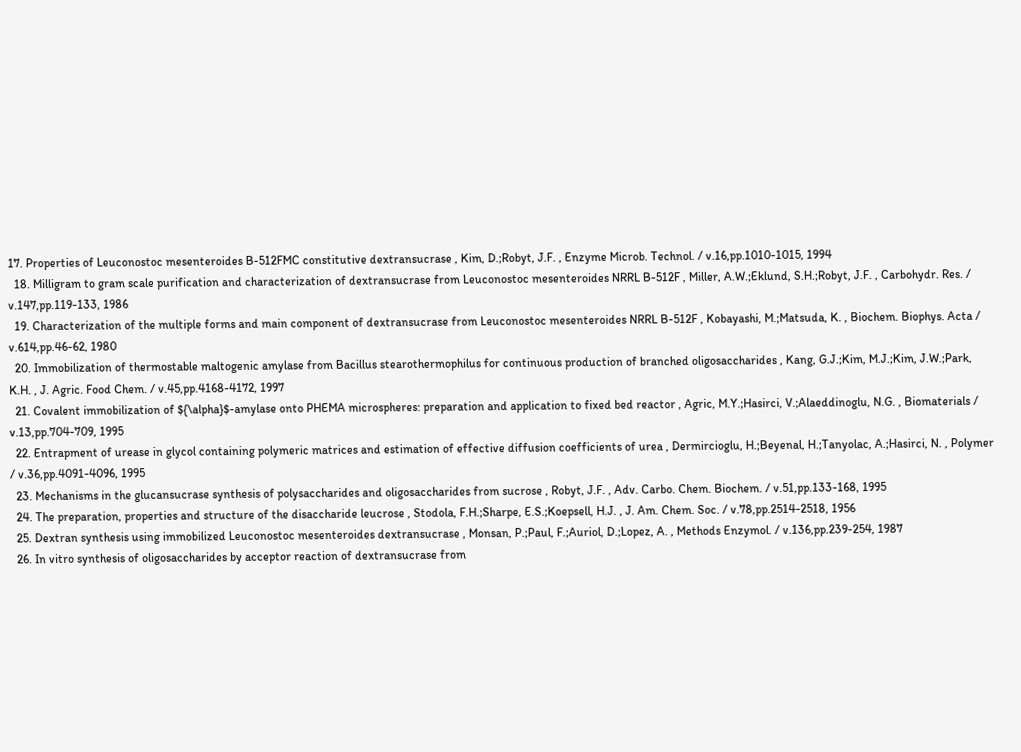17. Properties of Leuconostoc mesenteroides B-512FMC constitutive dextransucrase , Kim, D.;Robyt, J.F. , Enzyme Microb. Technol. / v.16,pp.1010-1015, 1994
  18. Milligram to gram scale purification and characterization of dextransucrase from Leuconostoc mesenteroides NRRL B-512F , Miller, A.W.;Eklund, S.H.;Robyt, J.F. , Carbohydr. Res. / v.147,pp.119-133, 1986
  19. Characterization of the multiple forms and main component of dextransucrase from Leuconostoc mesenteroides NRRL B-512F , Kobayashi, M.;Matsuda, K. , Biochem. Biophys. Acta / v.614,pp.46-62, 1980
  20. Immobilization of thermostable maltogenic amylase from Bacillus stearothermophilus for continuous production of branched oligosaccharides , Kang, G.J.;Kim, M.J.;Kim, J.W.;Park, K.H. , J. Agric. Food Chem. / v.45,pp.4168-4172, 1997
  21. Covalent immobilization of ${\alpha}$-amylase onto PHEMA microspheres: preparation and application to fixed bed reactor , Agric, M.Y.;Hasirci, V.;Alaeddinoglu, N.G. , Biomaterials / v.13,pp.704-709, 1995
  22. Entrapment of urease in glycol containing polymeric matrices and estimation of effective diffusion coefficients of urea , Dermircioglu, H.;Beyenal, H.;Tanyolac, A.;Hasirci, N. , Polymer / v.36,pp.4091-4096, 1995
  23. Mechanisms in the glucansucrase synthesis of polysaccharides and oligosaccharides from sucrose , Robyt, J.F. , Adv. Carbo. Chem. Biochem. / v.51,pp.133-168, 1995
  24. The preparation, properties and structure of the disaccharide leucrose , Stodola, F.H.;Sharpe, E.S.;Koepsell, H.J. , J. Am. Chem. Soc. / v.78,pp.2514-2518, 1956
  25. Dextran synthesis using immobilized Leuconostoc mesenteroides dextransucrase , Monsan, P.;Paul, F.;Auriol, D.;Lopez, A. , Methods Enzymol. / v.136,pp.239-254, 1987
  26. In vitro synthesis of oligosaccharides by acceptor reaction of dextransucrase from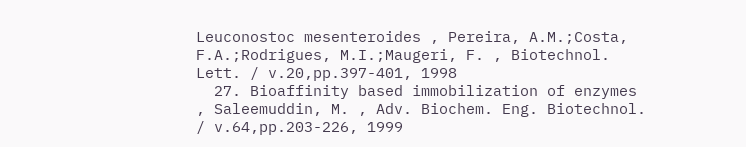Leuconostoc mesenteroides , Pereira, A.M.;Costa, F.A.;Rodrigues, M.I.;Maugeri, F. , Biotechnol. Lett. / v.20,pp.397-401, 1998
  27. Bioaffinity based immobilization of enzymes , Saleemuddin, M. , Adv. Biochem. Eng. Biotechnol. / v.64,pp.203-226, 1999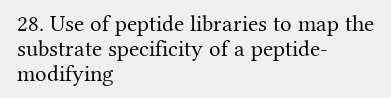28. Use of peptide libraries to map the substrate specificity of a peptide-modifying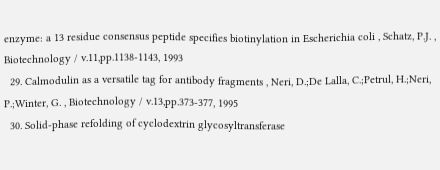enzyme: a 13 residue consensus peptide specifies biotinylation in Escherichia coli , Schatz, P.J. , Biotechnology / v.11,pp.1138-1143, 1993
  29. Calmodulin as a versatile tag for antibody fragments , Neri, D.;De Lalla, C.;Petrul, H.;Neri, P.;Winter, G. , Biotechnology / v.13,pp.373-377, 1995
  30. Solid-phase refolding of cyclodextrin glycosyltransferase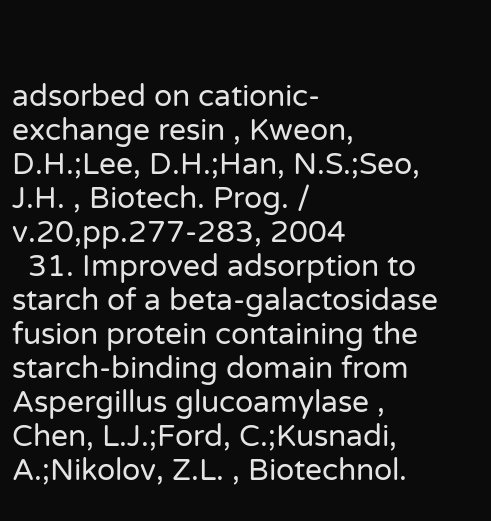adsorbed on cationic-exchange resin , Kweon, D.H.;Lee, D.H.;Han, N.S.;Seo, J.H. , Biotech. Prog. / v.20,pp.277-283, 2004
  31. Improved adsorption to starch of a beta-galactosidase fusion protein containing the starch-binding domain from Aspergillus glucoamylase , Chen, L.J.;Ford, C.;Kusnadi, A.;Nikolov, Z.L. , Biotechnol.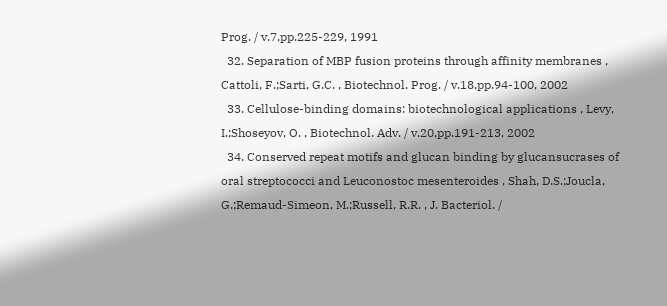Prog. / v.7,pp.225-229, 1991
  32. Separation of MBP fusion proteins through affinity membranes , Cattoli, F.;Sarti, G.C. , Biotechnol. Prog. / v.18,pp.94-100, 2002
  33. Cellulose-binding domains: biotechnological applications , Levy, I.;Shoseyov, O. , Biotechnol. Adv. / v.20,pp.191-213, 2002
  34. Conserved repeat motifs and glucan binding by glucansucrases of oral streptococci and Leuconostoc mesenteroides , Shah, D.S.;Joucla, G.;Remaud-Simeon, M.;Russell, R.R. , J. Bacteriol. /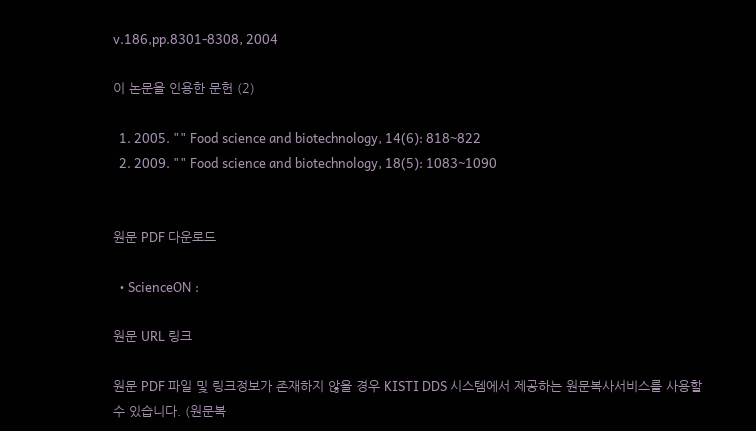v.186,pp.8301-8308, 2004

이 논문을 인용한 문헌 (2)

  1. 2005. "" Food science and biotechnology, 14(6): 818~822
  2. 2009. "" Food science and biotechnology, 18(5): 1083~1090


원문 PDF 다운로드

  • ScienceON :

원문 URL 링크

원문 PDF 파일 및 링크정보가 존재하지 않을 경우 KISTI DDS 시스템에서 제공하는 원문복사서비스를 사용할 수 있습니다. (원문복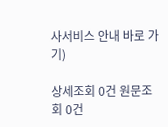사서비스 안내 바로 가기)

상세조회 0건 원문조회 0건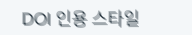DOI 인용 스타일